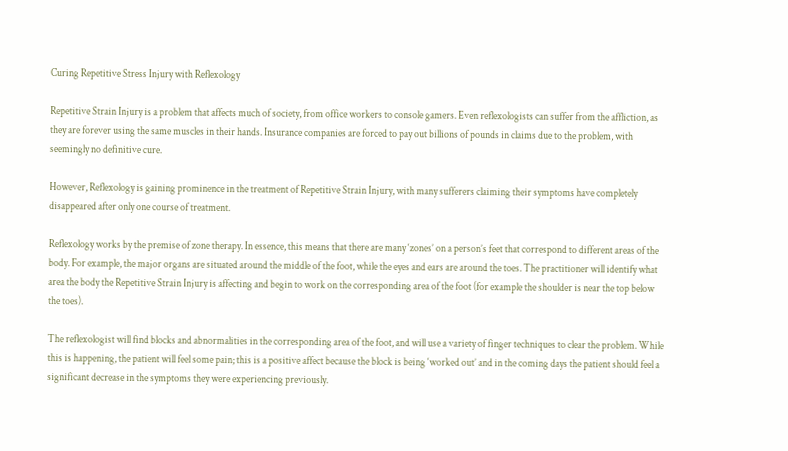Curing Repetitive Stress Injury with Reflexology

Repetitive Strain Injury is a problem that affects much of society, from office workers to console gamers. Even reflexologists can suffer from the affliction, as they are forever using the same muscles in their hands. Insurance companies are forced to pay out billions of pounds in claims due to the problem, with seemingly no definitive cure.

However, Reflexology is gaining prominence in the treatment of Repetitive Strain Injury, with many sufferers claiming their symptoms have completely disappeared after only one course of treatment.

Reflexology works by the premise of zone therapy. In essence, this means that there are many ‘zones’ on a person’s feet that correspond to different areas of the body. For example, the major organs are situated around the middle of the foot, while the eyes and ears are around the toes. The practitioner will identify what area the body the Repetitive Strain Injury is affecting and begin to work on the corresponding area of the foot (for example the shoulder is near the top below the toes).

The reflexologist will find blocks and abnormalities in the corresponding area of the foot, and will use a variety of finger techniques to clear the problem. While this is happening, the patient will feel some pain; this is a positive affect because the block is being ‘worked out’ and in the coming days the patient should feel a significant decrease in the symptoms they were experiencing previously.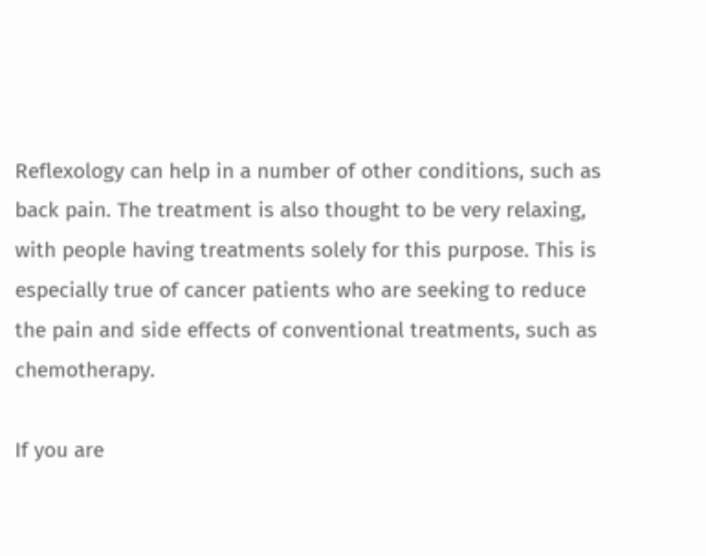Reflexology can help in a number of other conditions, such as back pain. The treatment is also thought to be very relaxing, with people having treatments solely for this purpose. This is especially true of cancer patients who are seeking to reduce the pain and side effects of conventional treatments, such as chemotherapy.

If you are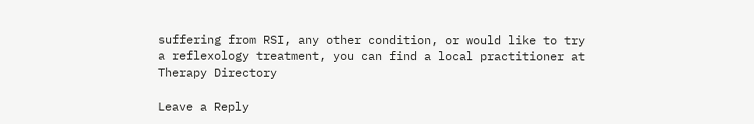suffering from RSI, any other condition, or would like to try a reflexology treatment, you can find a local practitioner at Therapy Directory

Leave a Reply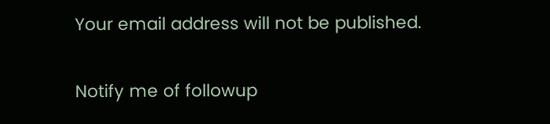Your email address will not be published.

Notify me of followup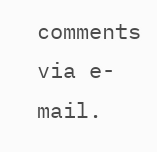comments via e-mail.